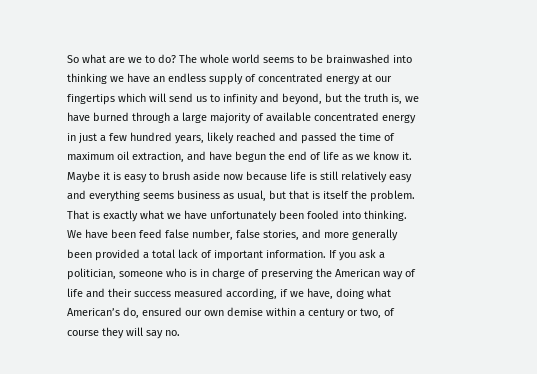So what are we to do? The whole world seems to be brainwashed into thinking we have an endless supply of concentrated energy at our fingertips which will send us to infinity and beyond, but the truth is, we have burned through a large majority of available concentrated energy in just a few hundred years, likely reached and passed the time of maximum oil extraction, and have begun the end of life as we know it. Maybe it is easy to brush aside now because life is still relatively easy and everything seems business as usual, but that is itself the problem. That is exactly what we have unfortunately been fooled into thinking. We have been feed false number, false stories, and more generally been provided a total lack of important information. If you ask a politician, someone who is in charge of preserving the American way of life and their success measured according, if we have, doing what American’s do, ensured our own demise within a century or two, of course they will say no.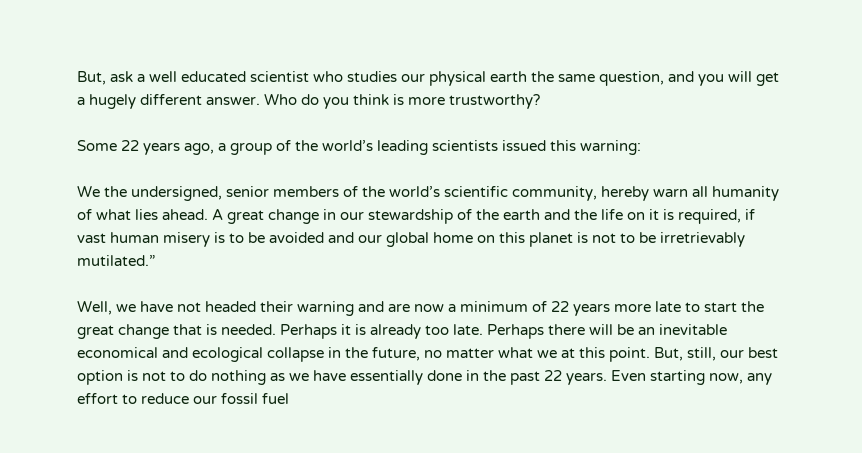But, ask a well educated scientist who studies our physical earth the same question, and you will get a hugely different answer. Who do you think is more trustworthy?

Some 22 years ago, a group of the world’s leading scientists issued this warning:

We the undersigned, senior members of the world’s scientific community, hereby warn all humanity of what lies ahead. A great change in our stewardship of the earth and the life on it is required, if vast human misery is to be avoided and our global home on this planet is not to be irretrievably mutilated.”

Well, we have not headed their warning and are now a minimum of 22 years more late to start the great change that is needed. Perhaps it is already too late. Perhaps there will be an inevitable economical and ecological collapse in the future, no matter what we at this point. But, still, our best option is not to do nothing as we have essentially done in the past 22 years. Even starting now, any effort to reduce our fossil fuel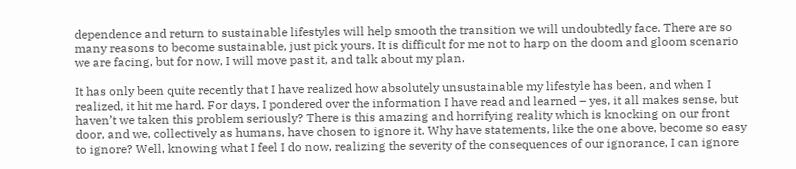dependence and return to sustainable lifestyles will help smooth the transition we will undoubtedly face. There are so many reasons to become sustainable, just pick yours. It is difficult for me not to harp on the doom and gloom scenario we are facing, but for now, I will move past it, and talk about my plan.

It has only been quite recently that I have realized how absolutely unsustainable my lifestyle has been, and when I realized, it hit me hard. For days, I pondered over the information I have read and learned – yes, it all makes sense, but haven’t we taken this problem seriously? There is this amazing and horrifying reality which is knocking on our front door, and we, collectively as humans, have chosen to ignore it. Why have statements, like the one above, become so easy to ignore? Well, knowing what I feel I do now, realizing the severity of the consequences of our ignorance, I can ignore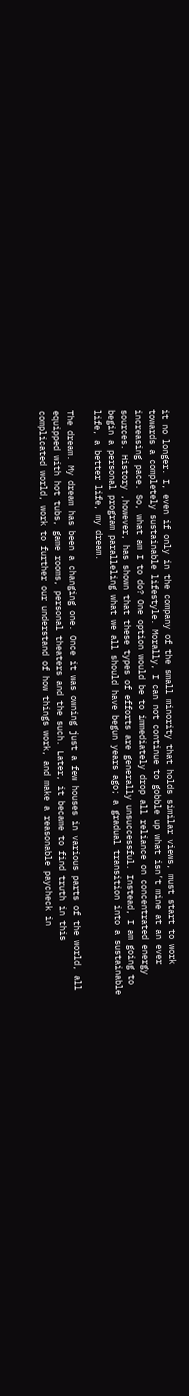it no longer. I, even if only in the company of the small minority that holds similar views, must start to work towards a completely sustainable lifestyle. Morally, I can not continue to gobble up what isn’t mine at an ever increasing pace. So, what am I to do? One option would be to immediately drop all reliance on concentrated energy sources. History ,however, has shown that these types of efforts are generally unsuccessful. Instead, I am going to begin a personal program paralleling what we all should have begun years ago; a gradual transition into a sustainable life, a better life, my dream.

The dream. My dream has been a changing one. Once it was owning just a few houses in various parts of the world, all equipped with hot tubs, game rooms, personal theaters and the such. Later, it became to find truth in this complicated world, work to further our understand of how things work, and make a reasonable paycheck in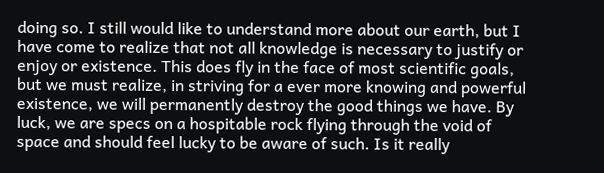doing so. I still would like to understand more about our earth, but I have come to realize that not all knowledge is necessary to justify or enjoy or existence. This does fly in the face of most scientific goals, but we must realize, in striving for a ever more knowing and powerful existence, we will permanently destroy the good things we have. By luck, we are specs on a hospitable rock flying through the void of space and should feel lucky to be aware of such. Is it really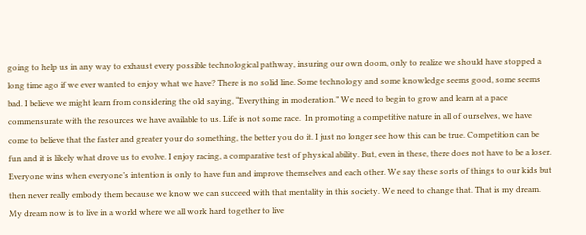going to help us in any way to exhaust every possible technological pathway, insuring our own doom, only to realize we should have stopped a long time ago if we ever wanted to enjoy what we have? There is no solid line. Some technology and some knowledge seems good, some seems bad. I believe we might learn from considering the old saying, “Everything in moderation.” We need to begin to grow and learn at a pace commensurate with the resources we have available to us. Life is not some race.  In promoting a competitive nature in all of ourselves, we have come to believe that the faster and greater your do something, the better you do it. I just no longer see how this can be true. Competition can be fun and it is likely what drove us to evolve. I enjoy racing, a comparative test of physical ability. But, even in these, there does not have to be a loser. Everyone wins when everyone’s intention is only to have fun and improve themselves and each other. We say these sorts of things to our kids but then never really embody them because we know we can succeed with that mentality in this society. We need to change that. That is my dream. My dream now is to live in a world where we all work hard together to live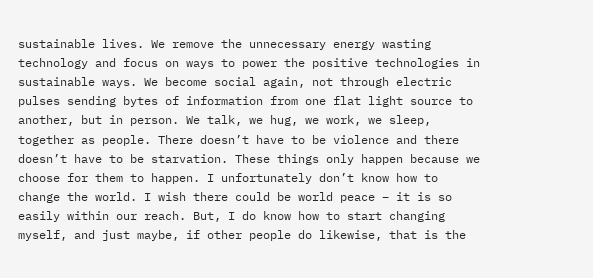sustainable lives. We remove the unnecessary energy wasting technology and focus on ways to power the positive technologies in sustainable ways. We become social again, not through electric pulses sending bytes of information from one flat light source to another, but in person. We talk, we hug, we work, we sleep, together as people. There doesn’t have to be violence and there doesn’t have to be starvation. These things only happen because we choose for them to happen. I unfortunately don’t know how to change the world. I wish there could be world peace – it is so easily within our reach. But, I do know how to start changing myself, and just maybe, if other people do likewise, that is the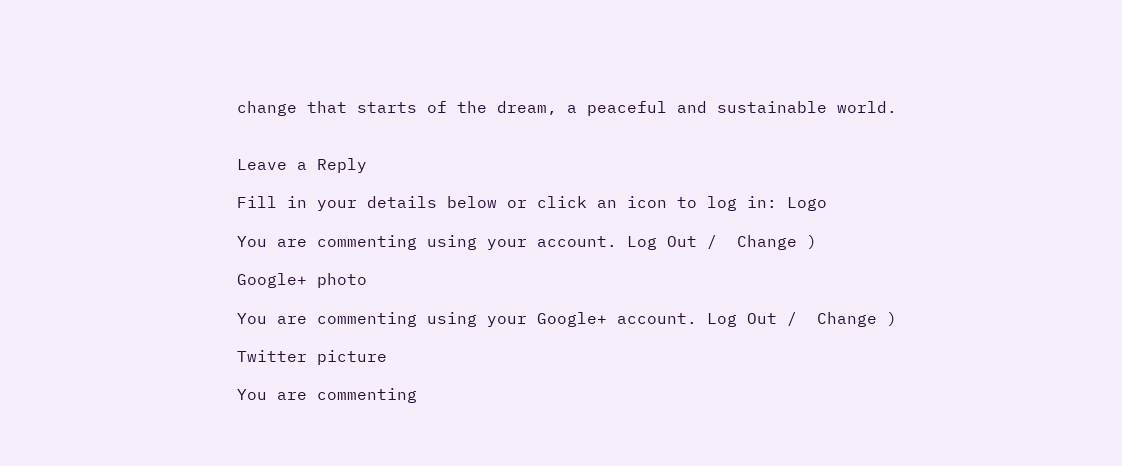change that starts of the dream, a peaceful and sustainable world.


Leave a Reply

Fill in your details below or click an icon to log in: Logo

You are commenting using your account. Log Out /  Change )

Google+ photo

You are commenting using your Google+ account. Log Out /  Change )

Twitter picture

You are commenting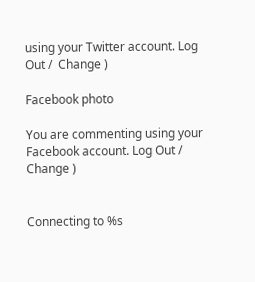using your Twitter account. Log Out /  Change )

Facebook photo

You are commenting using your Facebook account. Log Out /  Change )


Connecting to %s